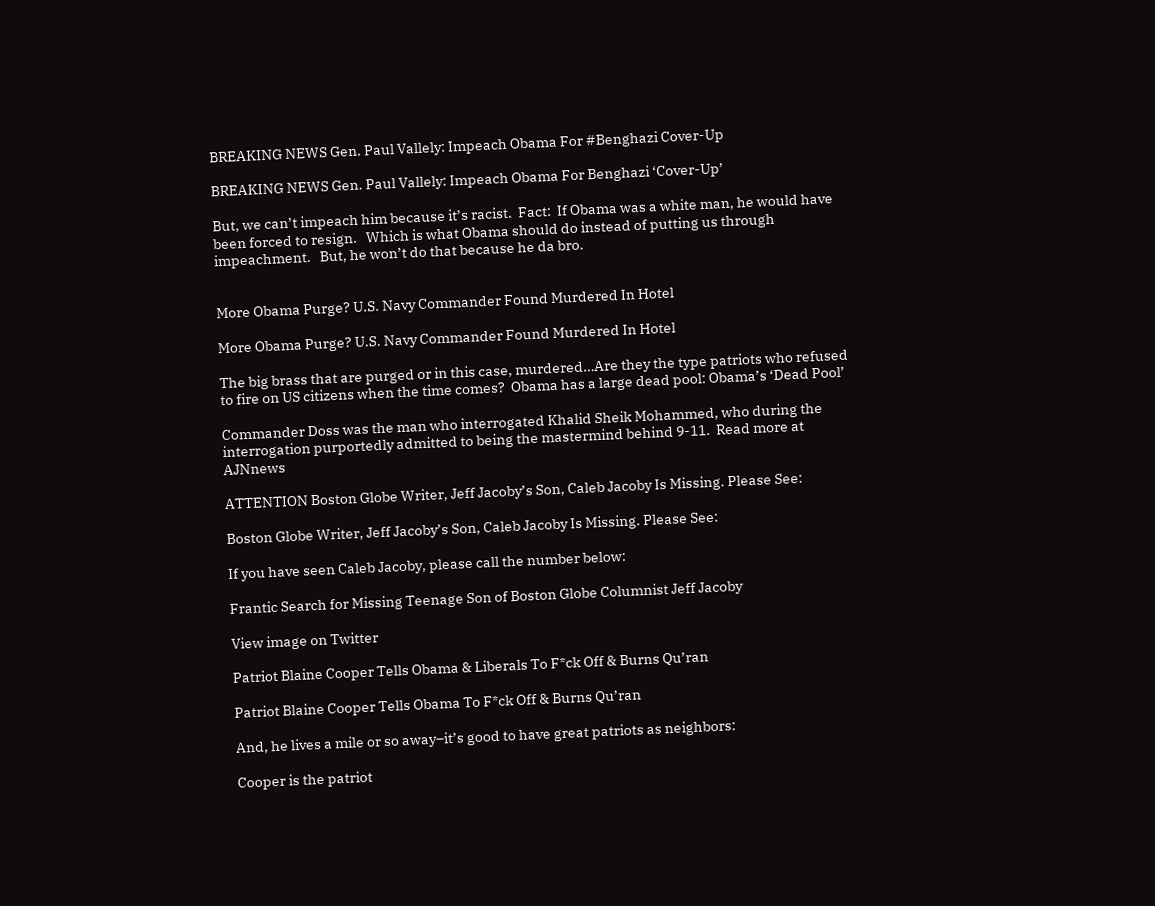BREAKING NEWS Gen. Paul Vallely: Impeach Obama For #Benghazi Cover-Up

BREAKING NEWS Gen. Paul Vallely: Impeach Obama For Benghazi ‘Cover-Up’

But, we can’t impeach him because it’s racist.  Fact:  If Obama was a white man, he would have been forced to resign.   Which is what Obama should do instead of putting us through impeachment.   But, he won’t do that because he da bro.


More Obama Purge? U.S. Navy Commander Found Murdered In Hotel

More Obama Purge? U.S. Navy Commander Found Murdered In Hotel

The big brass that are purged or in this case, murdered…Are they the type patriots who refused to fire on US citizens when the time comes?  Obama has a large dead pool: Obama’s ‘Dead Pool’

Commander Doss was the man who interrogated Khalid Sheik Mohammed, who during the interrogation purportedly admitted to being the mastermind behind 9-11.  Read more at AJNnews

ATTENTION Boston Globe Writer, Jeff Jacoby’s Son, Caleb Jacoby Is Missing. Please See:

Boston Globe Writer, Jeff Jacoby’s Son, Caleb Jacoby Is Missing. Please See:

If you have seen Caleb Jacoby, please call the number below:

Frantic Search for Missing Teenage Son of Boston Globe Columnist Jeff Jacoby

View image on Twitter

Patriot Blaine Cooper Tells Obama & Liberals To F*ck Off & Burns Qu’ran

Patriot Blaine Cooper Tells Obama To F*ck Off & Burns Qu’ran

And, he lives a mile or so away–it’s good to have great patriots as neighbors:

Cooper is the patriot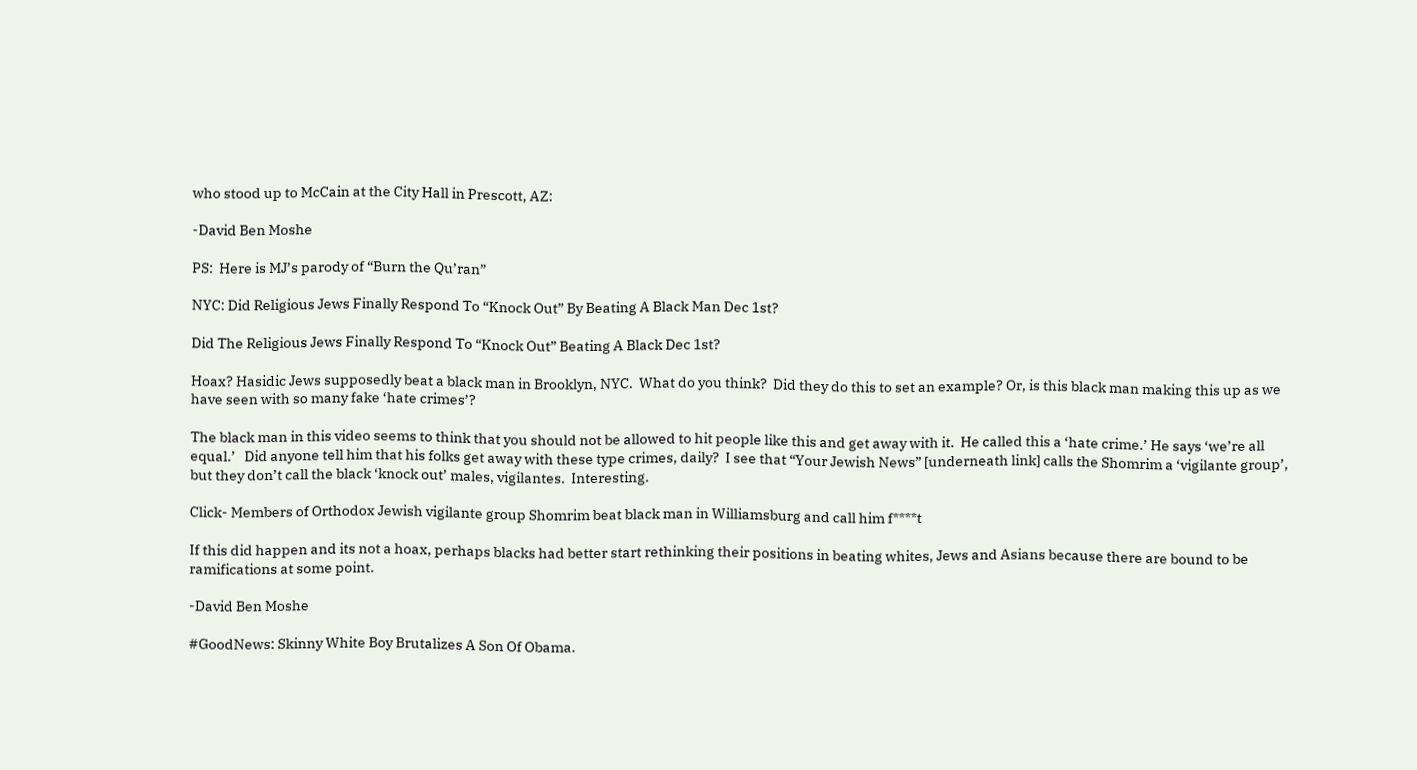who stood up to McCain at the City Hall in Prescott, AZ:

-David Ben Moshe

PS:  Here is MJ’s parody of “Burn the Qu’ran”

NYC: Did Religious Jews Finally Respond To “Knock Out” By Beating A Black Man Dec 1st?

Did The Religious Jews Finally Respond To “Knock Out” Beating A Black Dec 1st?

Hoax? Hasidic Jews supposedly beat a black man in Brooklyn, NYC.  What do you think?  Did they do this to set an example? Or, is this black man making this up as we have seen with so many fake ‘hate crimes’?

The black man in this video seems to think that you should not be allowed to hit people like this and get away with it.  He called this a ‘hate crime.’ He says ‘we’re all equal.’   Did anyone tell him that his folks get away with these type crimes, daily?  I see that “Your Jewish News” [underneath link] calls the Shomrim a ‘vigilante group’, but they don’t call the black ‘knock out’ males, vigilantes.  Interesting.

Click- Members of Orthodox Jewish vigilante group Shomrim beat black man in Williamsburg and call him f****t

If this did happen and its not a hoax, perhaps blacks had better start rethinking their positions in beating whites, Jews and Asians because there are bound to be ramifications at some point.

-David Ben Moshe

#GoodNews: Skinny White Boy Brutalizes A Son Of Obama.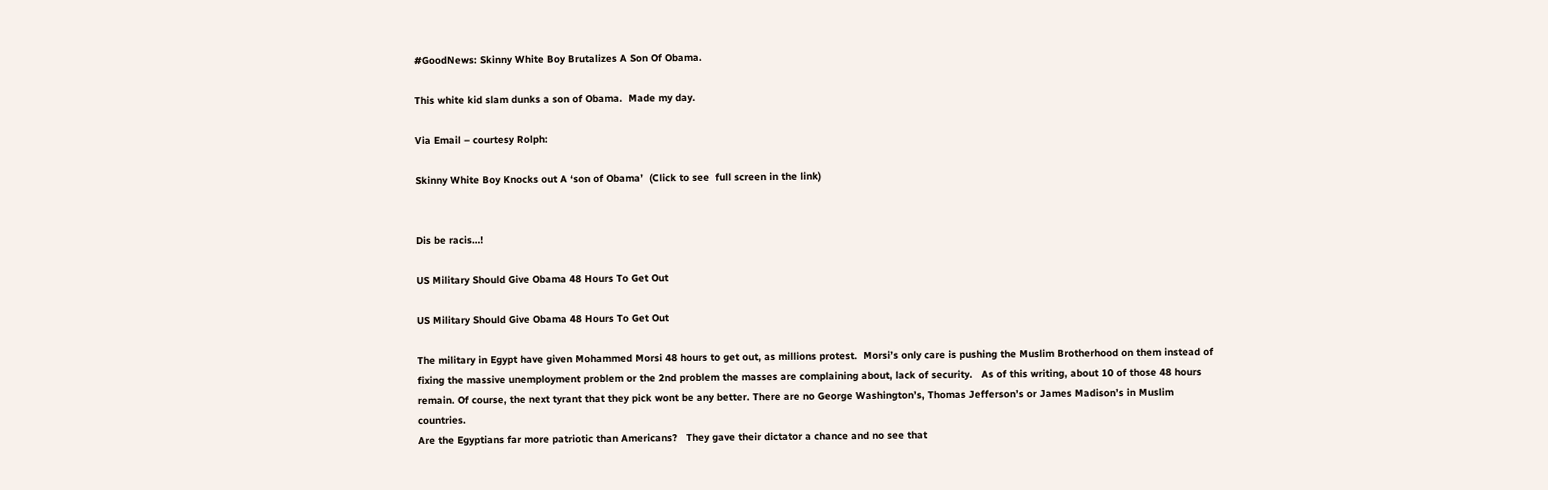#GoodNews: Skinny White Boy Brutalizes A Son Of Obama.

This white kid slam dunks a son of Obama.  Made my day.

Via Email – courtesy Rolph:

Skinny White Boy Knocks out A ‘son of Obama’  (Click to see  full screen in the link)


Dis be racis…!

US Military Should Give Obama 48 Hours To Get Out

US Military Should Give Obama 48 Hours To Get Out

The military in Egypt have given Mohammed Morsi 48 hours to get out, as millions protest.  Morsi’s only care is pushing the Muslim Brotherhood on them instead of fixing the massive unemployment problem or the 2nd problem the masses are complaining about, lack of security.   As of this writing, about 10 of those 48 hours remain. Of course, the next tyrant that they pick wont be any better. There are no George Washington’s, Thomas Jefferson’s or James Madison’s in Muslim countries.
Are the Egyptians far more patriotic than Americans?   They gave their dictator a chance and no see that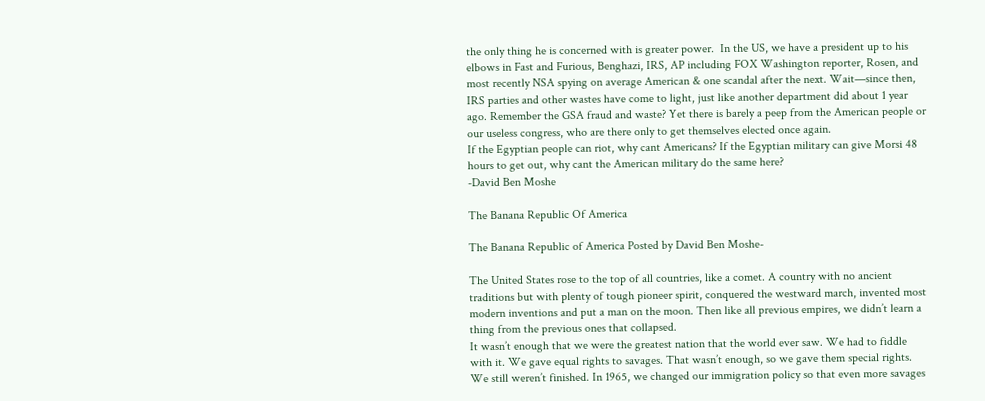the only thing he is concerned with is greater power.  In the US, we have a president up to his elbows in Fast and Furious, Benghazi, IRS, AP including FOX Washington reporter, Rosen, and most recently NSA spying on average American & one scandal after the next. Wait—since then, IRS parties and other wastes have come to light, just like another department did about 1 year ago. Remember the GSA fraud and waste? Yet there is barely a peep from the American people or our useless congress, who are there only to get themselves elected once again.
If the Egyptian people can riot, why cant Americans? If the Egyptian military can give Morsi 48 hours to get out, why cant the American military do the same here?
-David Ben Moshe

The Banana Republic Of America

The Banana Republic of America Posted by David Ben Moshe-

The United States rose to the top of all countries, like a comet. A country with no ancient traditions but with plenty of tough pioneer spirit, conquered the westward march, invented most modern inventions and put a man on the moon. Then like all previous empires, we didn’t learn a thing from the previous ones that collapsed.
It wasn’t enough that we were the greatest nation that the world ever saw. We had to fiddle with it. We gave equal rights to savages. That wasn’t enough, so we gave them special rights. We still weren’t finished. In 1965, we changed our immigration policy so that even more savages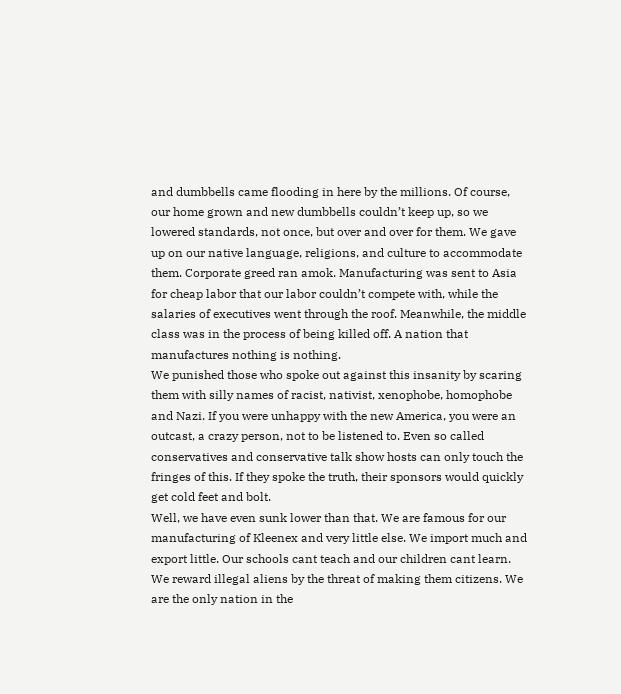and dumbbells came flooding in here by the millions. Of course, our home grown and new dumbbells couldn’t keep up, so we lowered standards, not once, but over and over for them. We gave up on our native language, religions, and culture to accommodate them. Corporate greed ran amok. Manufacturing was sent to Asia for cheap labor that our labor couldn’t compete with, while the salaries of executives went through the roof. Meanwhile, the middle class was in the process of being killed off. A nation that manufactures nothing is nothing.
We punished those who spoke out against this insanity by scaring them with silly names of racist, nativist, xenophobe, homophobe and Nazi. If you were unhappy with the new America, you were an outcast, a crazy person, not to be listened to. Even so called conservatives and conservative talk show hosts can only touch the fringes of this. If they spoke the truth, their sponsors would quickly get cold feet and bolt.
Well, we have even sunk lower than that. We are famous for our manufacturing of Kleenex and very little else. We import much and export little. Our schools cant teach and our children cant learn. We reward illegal aliens by the threat of making them citizens. We are the only nation in the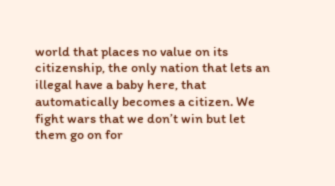world that places no value on its citizenship, the only nation that lets an illegal have a baby here, that automatically becomes a citizen. We fight wars that we don’t win but let them go on for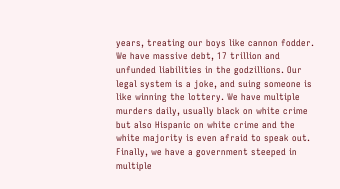years, treating our boys like cannon fodder. We have massive debt, 17 trillion and unfunded liabilities in the godzillions. Our legal system is a joke, and suing someone is like winning the lottery. We have multiple murders daily, usually black on white crime but also Hispanic on white crime and the white majority is even afraid to speak out. Finally, we have a government steeped in multiple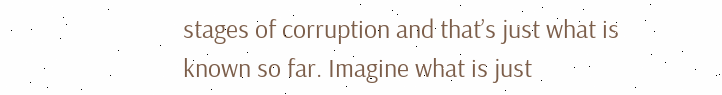stages of corruption and that’s just what is known so far. Imagine what is just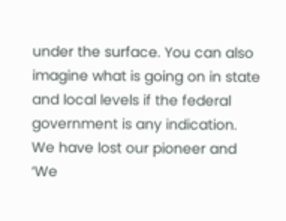under the surface. You can also imagine what is going on in state and local levels if the federal government is any indication.
We have lost our pioneer and ‘We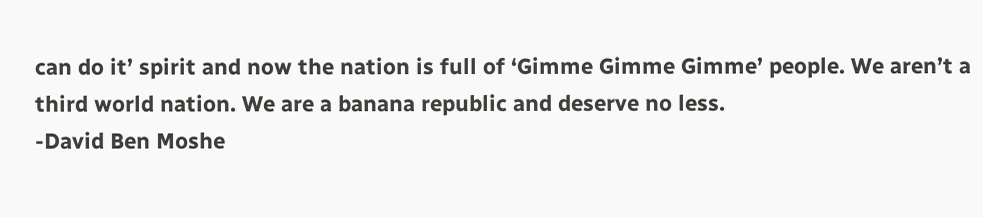can do it’ spirit and now the nation is full of ‘Gimme Gimme Gimme’ people. We aren’t a third world nation. We are a banana republic and deserve no less.
-David Ben Moshe